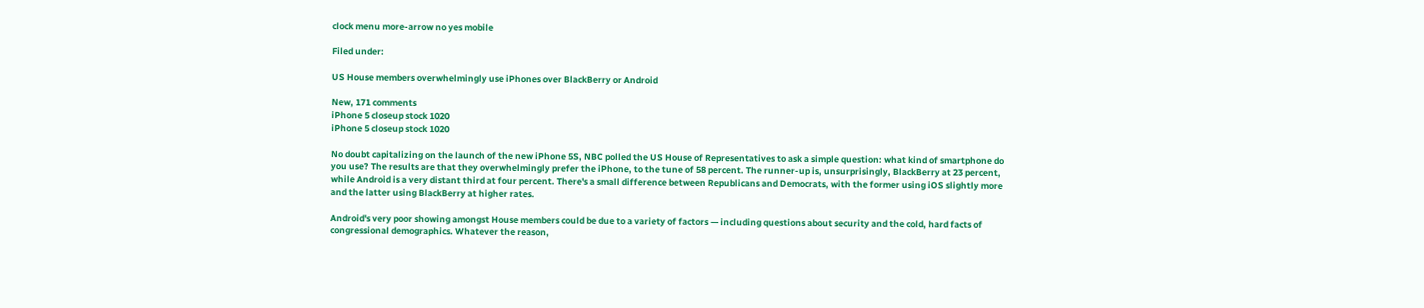clock menu more-arrow no yes mobile

Filed under:

US House members overwhelmingly use iPhones over BlackBerry or Android

New, 171 comments
iPhone 5 closeup stock 1020
iPhone 5 closeup stock 1020

No doubt capitalizing on the launch of the new iPhone 5S, NBC polled the US House of Representatives to ask a simple question: what kind of smartphone do you use? The results are that they overwhelmingly prefer the iPhone, to the tune of 58 percent. The runner-up is, unsurprisingly, BlackBerry at 23 percent, while Android is a very distant third at four percent. There's a small difference between Republicans and Democrats, with the former using iOS slightly more and the latter using BlackBerry at higher rates.

Android's very poor showing amongst House members could be due to a variety of factors — including questions about security and the cold, hard facts of congressional demographics. Whatever the reason,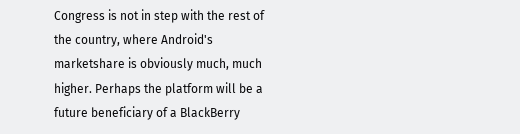Congress is not in step with the rest of the country, where Android's marketshare is obviously much, much higher. Perhaps the platform will be a future beneficiary of a BlackBerry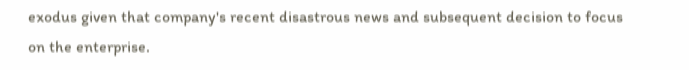exodus given that company's recent disastrous news and subsequent decision to focus on the enterprise.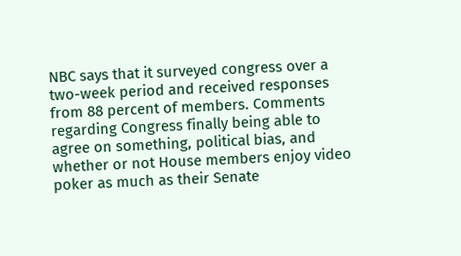NBC says that it surveyed congress over a two-week period and received responses from 88 percent of members. Comments regarding Congress finally being able to agree on something, political bias, and whether or not House members enjoy video poker as much as their Senate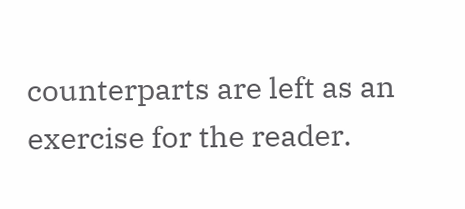counterparts are left as an exercise for the reader.